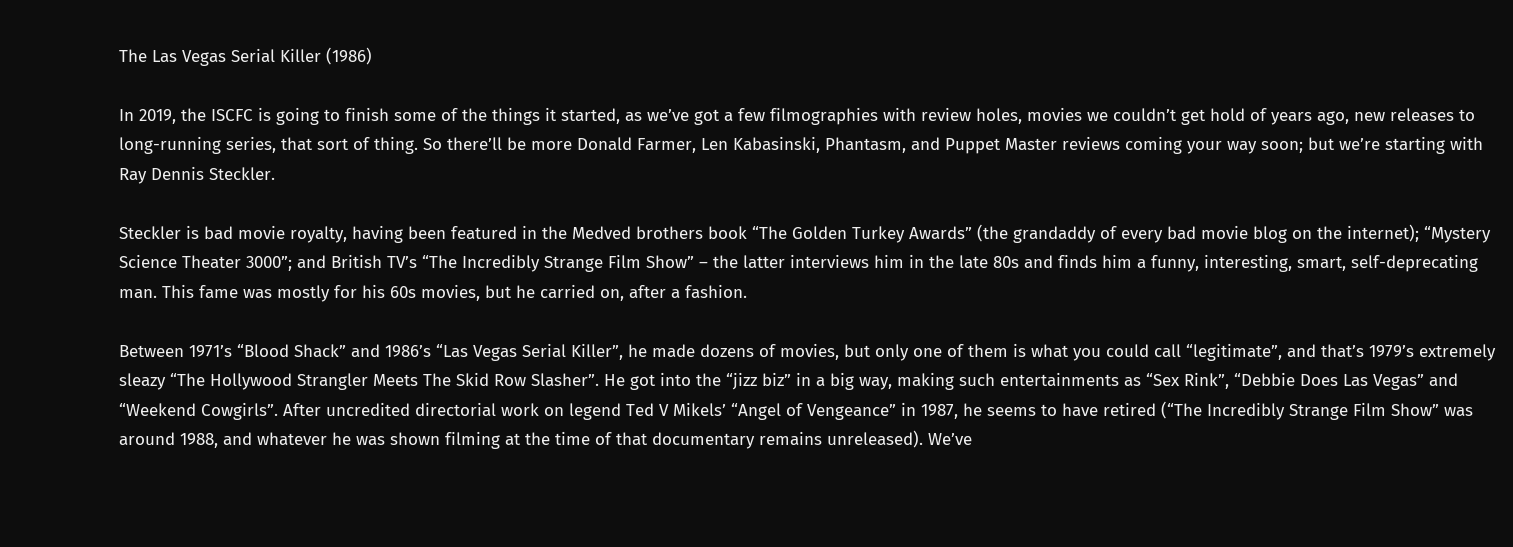The Las Vegas Serial Killer (1986)

In 2019, the ISCFC is going to finish some of the things it started, as we’ve got a few filmographies with review holes, movies we couldn’t get hold of years ago, new releases to long-running series, that sort of thing. So there’ll be more Donald Farmer, Len Kabasinski, Phantasm, and Puppet Master reviews coming your way soon; but we’re starting with Ray Dennis Steckler.

Steckler is bad movie royalty, having been featured in the Medved brothers book “The Golden Turkey Awards” (the grandaddy of every bad movie blog on the internet); “Mystery Science Theater 3000”; and British TV’s “The Incredibly Strange Film Show” – the latter interviews him in the late 80s and finds him a funny, interesting, smart, self-deprecating man. This fame was mostly for his 60s movies, but he carried on, after a fashion.

Between 1971’s “Blood Shack” and 1986’s “Las Vegas Serial Killer”, he made dozens of movies, but only one of them is what you could call “legitimate”, and that’s 1979’s extremely sleazy “The Hollywood Strangler Meets The Skid Row Slasher”. He got into the “jizz biz” in a big way, making such entertainments as “Sex Rink”, “Debbie Does Las Vegas” and “Weekend Cowgirls”. After uncredited directorial work on legend Ted V Mikels’ “Angel of Vengeance” in 1987, he seems to have retired (“The Incredibly Strange Film Show” was around 1988, and whatever he was shown filming at the time of that documentary remains unreleased). We’ve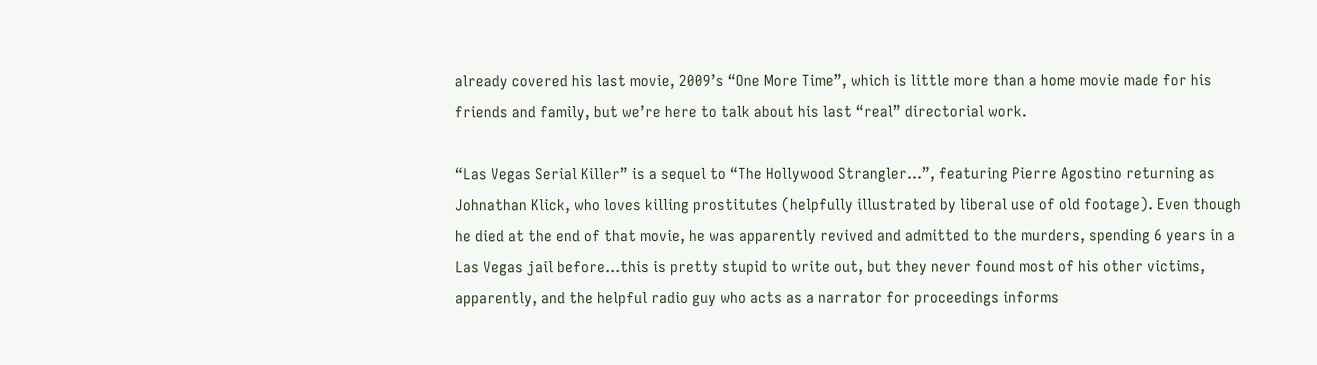already covered his last movie, 2009’s “One More Time”, which is little more than a home movie made for his friends and family, but we’re here to talk about his last “real” directorial work.

“Las Vegas Serial Killer” is a sequel to “The Hollywood Strangler…”, featuring Pierre Agostino returning as Johnathan Klick, who loves killing prostitutes (helpfully illustrated by liberal use of old footage). Even though he died at the end of that movie, he was apparently revived and admitted to the murders, spending 6 years in a Las Vegas jail before…this is pretty stupid to write out, but they never found most of his other victims, apparently, and the helpful radio guy who acts as a narrator for proceedings informs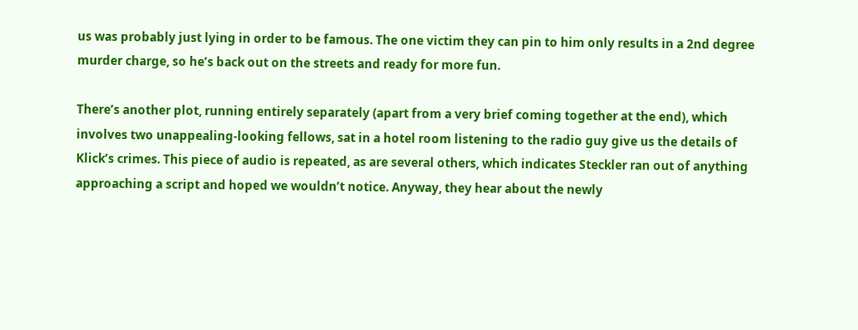us was probably just lying in order to be famous. The one victim they can pin to him only results in a 2nd degree murder charge, so he’s back out on the streets and ready for more fun.

There’s another plot, running entirely separately (apart from a very brief coming together at the end), which involves two unappealing-looking fellows, sat in a hotel room listening to the radio guy give us the details of Klick’s crimes. This piece of audio is repeated, as are several others, which indicates Steckler ran out of anything approaching a script and hoped we wouldn’t notice. Anyway, they hear about the newly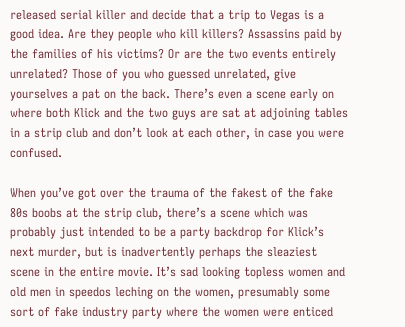released serial killer and decide that a trip to Vegas is a good idea. Are they people who kill killers? Assassins paid by the families of his victims? Or are the two events entirely unrelated? Those of you who guessed unrelated, give yourselves a pat on the back. There’s even a scene early on where both Klick and the two guys are sat at adjoining tables in a strip club and don’t look at each other, in case you were confused.

When you’ve got over the trauma of the fakest of the fake 80s boobs at the strip club, there’s a scene which was probably just intended to be a party backdrop for Klick’s next murder, but is inadvertently perhaps the sleaziest scene in the entire movie. It’s sad looking topless women and old men in speedos leching on the women, presumably some sort of fake industry party where the women were enticed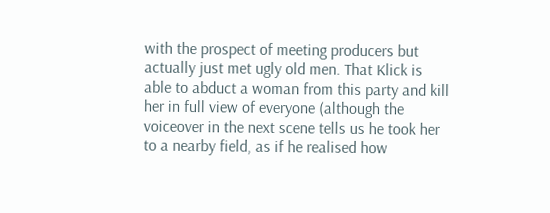with the prospect of meeting producers but actually just met ugly old men. That Klick is able to abduct a woman from this party and kill her in full view of everyone (although the voiceover in the next scene tells us he took her to a nearby field, as if he realised how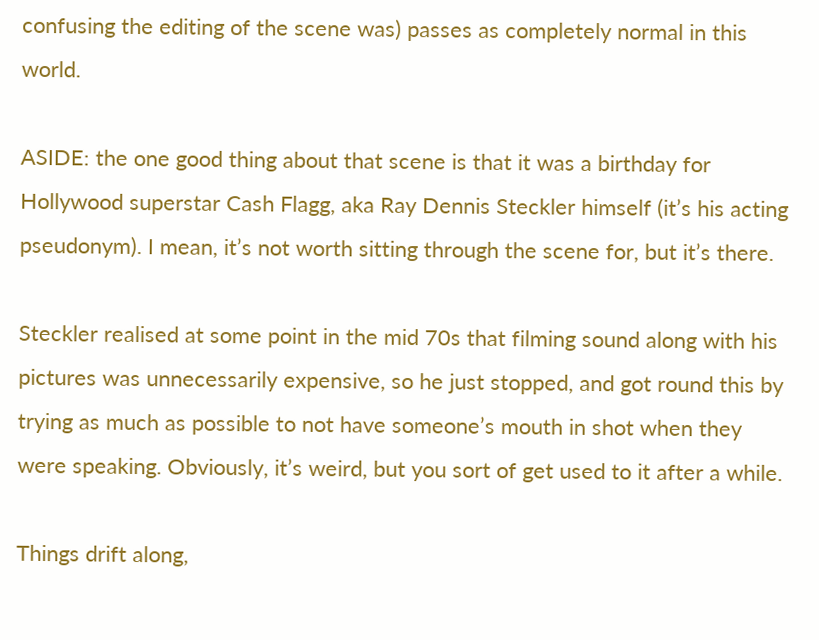confusing the editing of the scene was) passes as completely normal in this world.

ASIDE: the one good thing about that scene is that it was a birthday for Hollywood superstar Cash Flagg, aka Ray Dennis Steckler himself (it’s his acting pseudonym). I mean, it’s not worth sitting through the scene for, but it’s there.

Steckler realised at some point in the mid 70s that filming sound along with his pictures was unnecessarily expensive, so he just stopped, and got round this by trying as much as possible to not have someone’s mouth in shot when they were speaking. Obviously, it’s weird, but you sort of get used to it after a while.

Things drift along,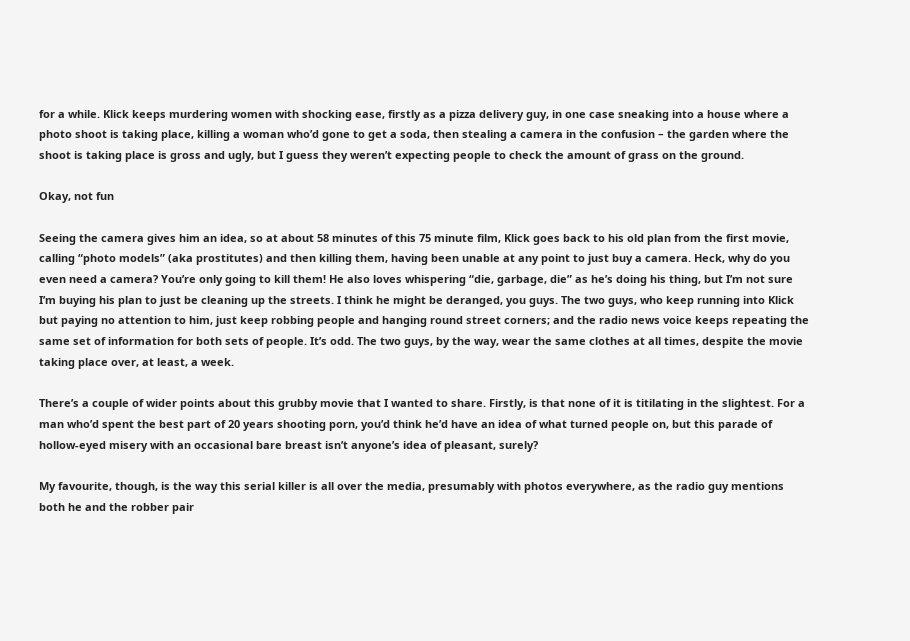for a while. Klick keeps murdering women with shocking ease, firstly as a pizza delivery guy, in one case sneaking into a house where a photo shoot is taking place, killing a woman who’d gone to get a soda, then stealing a camera in the confusion – the garden where the shoot is taking place is gross and ugly, but I guess they weren’t expecting people to check the amount of grass on the ground.

Okay, not fun

Seeing the camera gives him an idea, so at about 58 minutes of this 75 minute film, Klick goes back to his old plan from the first movie, calling “photo models” (aka prostitutes) and then killing them, having been unable at any point to just buy a camera. Heck, why do you even need a camera? You’re only going to kill them! He also loves whispering “die, garbage, die” as he’s doing his thing, but I’m not sure I’m buying his plan to just be cleaning up the streets. I think he might be deranged, you guys. The two guys, who keep running into Klick but paying no attention to him, just keep robbing people and hanging round street corners; and the radio news voice keeps repeating the same set of information for both sets of people. It’s odd. The two guys, by the way, wear the same clothes at all times, despite the movie taking place over, at least, a week.

There’s a couple of wider points about this grubby movie that I wanted to share. Firstly, is that none of it is titilating in the slightest. For a man who’d spent the best part of 20 years shooting porn, you’d think he’d have an idea of what turned people on, but this parade of hollow-eyed misery with an occasional bare breast isn’t anyone’s idea of pleasant, surely?

My favourite, though, is the way this serial killer is all over the media, presumably with photos everywhere, as the radio guy mentions both he and the robber pair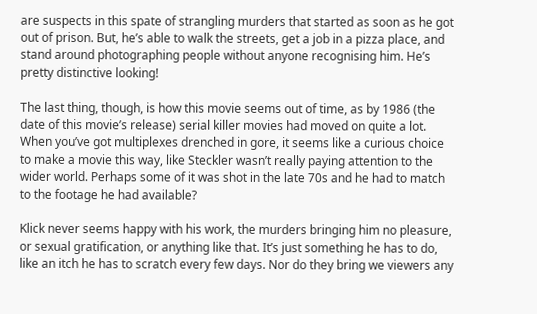are suspects in this spate of strangling murders that started as soon as he got out of prison. But, he’s able to walk the streets, get a job in a pizza place, and stand around photographing people without anyone recognising him. He’s pretty distinctive looking!

The last thing, though, is how this movie seems out of time, as by 1986 (the date of this movie’s release) serial killer movies had moved on quite a lot. When you’ve got multiplexes drenched in gore, it seems like a curious choice to make a movie this way, like Steckler wasn’t really paying attention to the wider world. Perhaps some of it was shot in the late 70s and he had to match to the footage he had available?

Klick never seems happy with his work, the murders bringing him no pleasure, or sexual gratification, or anything like that. It’s just something he has to do, like an itch he has to scratch every few days. Nor do they bring we viewers any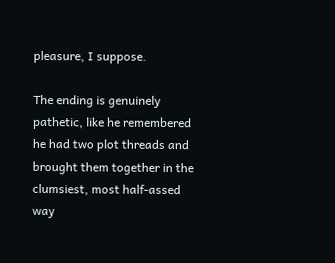pleasure, I suppose.

The ending is genuinely pathetic, like he remembered he had two plot threads and brought them together in the clumsiest, most half-assed way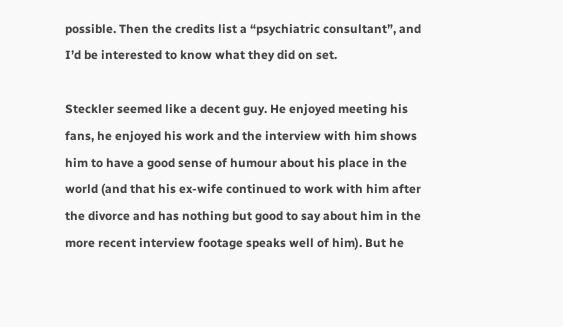possible. Then the credits list a “psychiatric consultant”, and I’d be interested to know what they did on set.

Steckler seemed like a decent guy. He enjoyed meeting his fans, he enjoyed his work and the interview with him shows him to have a good sense of humour about his place in the world (and that his ex-wife continued to work with him after the divorce and has nothing but good to say about him in the more recent interview footage speaks well of him). But he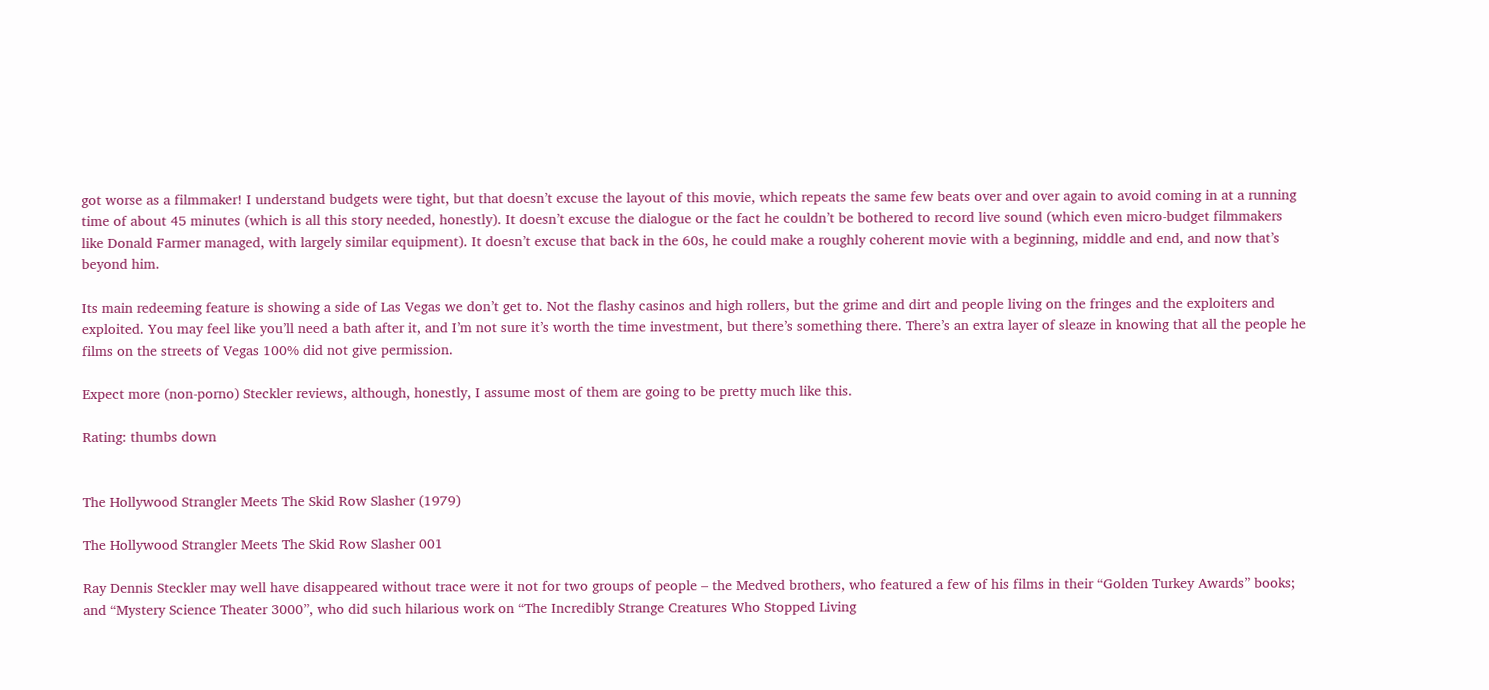got worse as a filmmaker! I understand budgets were tight, but that doesn’t excuse the layout of this movie, which repeats the same few beats over and over again to avoid coming in at a running time of about 45 minutes (which is all this story needed, honestly). It doesn’t excuse the dialogue or the fact he couldn’t be bothered to record live sound (which even micro-budget filmmakers like Donald Farmer managed, with largely similar equipment). It doesn’t excuse that back in the 60s, he could make a roughly coherent movie with a beginning, middle and end, and now that’s beyond him.

Its main redeeming feature is showing a side of Las Vegas we don’t get to. Not the flashy casinos and high rollers, but the grime and dirt and people living on the fringes and the exploiters and exploited. You may feel like you’ll need a bath after it, and I’m not sure it’s worth the time investment, but there’s something there. There’s an extra layer of sleaze in knowing that all the people he films on the streets of Vegas 100% did not give permission.

Expect more (non-porno) Steckler reviews, although, honestly, I assume most of them are going to be pretty much like this.

Rating: thumbs down


The Hollywood Strangler Meets The Skid Row Slasher (1979)

The Hollywood Strangler Meets The Skid Row Slasher 001

Ray Dennis Steckler may well have disappeared without trace were it not for two groups of people – the Medved brothers, who featured a few of his films in their “Golden Turkey Awards” books; and “Mystery Science Theater 3000”, who did such hilarious work on “The Incredibly Strange Creatures Who Stopped Living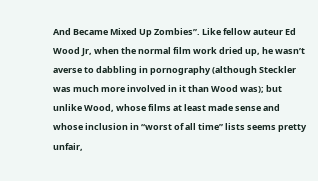And Became Mixed Up Zombies”. Like fellow auteur Ed Wood Jr, when the normal film work dried up, he wasn’t averse to dabbling in pornography (although Steckler was much more involved in it than Wood was); but unlike Wood, whose films at least made sense and whose inclusion in “worst of all time” lists seems pretty unfair,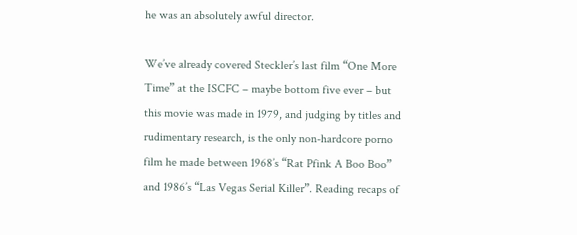he was an absolutely awful director.

We’ve already covered Steckler’s last film “One More Time” at the ISCFC – maybe bottom five ever – but this movie was made in 1979, and judging by titles and rudimentary research, is the only non-hardcore porno film he made between 1968’s “Rat Pfink A Boo Boo” and 1986’s “Las Vegas Serial Killer”. Reading recaps of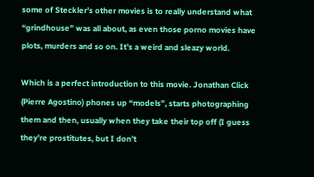some of Steckler’s other movies is to really understand what “grindhouse” was all about, as even those porno movies have plots, murders and so on. It’s a weird and sleazy world.

Which is a perfect introduction to this movie. Jonathan Click (Pierre Agostino) phones up “models”, starts photographing them and then, usually when they take their top off (I guess they’re prostitutes, but I don’t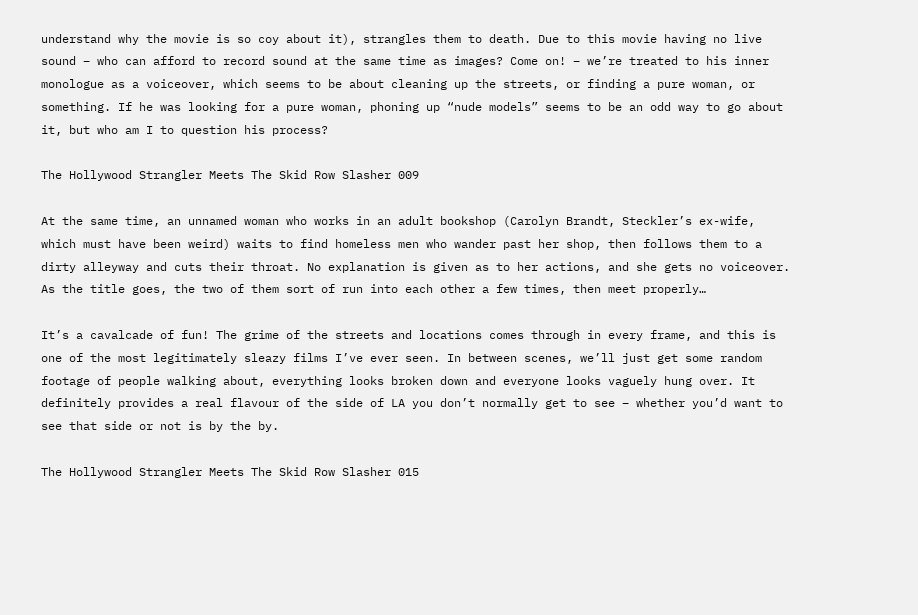understand why the movie is so coy about it), strangles them to death. Due to this movie having no live sound – who can afford to record sound at the same time as images? Come on! – we’re treated to his inner monologue as a voiceover, which seems to be about cleaning up the streets, or finding a pure woman, or something. If he was looking for a pure woman, phoning up “nude models” seems to be an odd way to go about it, but who am I to question his process?

The Hollywood Strangler Meets The Skid Row Slasher 009

At the same time, an unnamed woman who works in an adult bookshop (Carolyn Brandt, Steckler’s ex-wife, which must have been weird) waits to find homeless men who wander past her shop, then follows them to a dirty alleyway and cuts their throat. No explanation is given as to her actions, and she gets no voiceover. As the title goes, the two of them sort of run into each other a few times, then meet properly…

It’s a cavalcade of fun! The grime of the streets and locations comes through in every frame, and this is one of the most legitimately sleazy films I’ve ever seen. In between scenes, we’ll just get some random footage of people walking about, everything looks broken down and everyone looks vaguely hung over. It definitely provides a real flavour of the side of LA you don’t normally get to see – whether you’d want to see that side or not is by the by.

The Hollywood Strangler Meets The Skid Row Slasher 015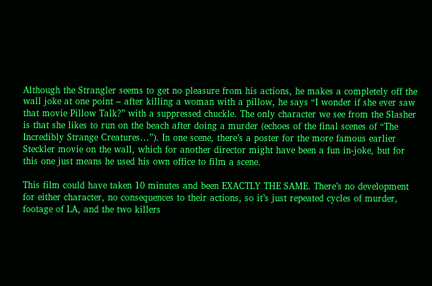Although the Strangler seems to get no pleasure from his actions, he makes a completely off the wall joke at one point – after killing a woman with a pillow, he says “I wonder if she ever saw that movie Pillow Talk?” with a suppressed chuckle. The only character we see from the Slasher is that she likes to run on the beach after doing a murder (echoes of the final scenes of “The Incredibly Strange Creatures…”). In one scene, there’s a poster for the more famous earlier Steckler movie on the wall, which for another director might have been a fun in-joke, but for this one just means he used his own office to film a scene.

This film could have taken 10 minutes and been EXACTLY THE SAME. There’s no development for either character, no consequences to their actions, so it’s just repeated cycles of murder, footage of LA, and the two killers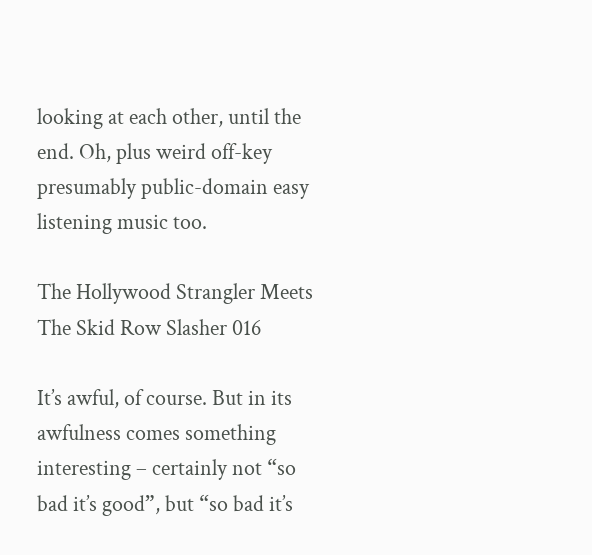looking at each other, until the end. Oh, plus weird off-key presumably public-domain easy listening music too.

The Hollywood Strangler Meets The Skid Row Slasher 016

It’s awful, of course. But in its awfulness comes something interesting – certainly not “so bad it’s good”, but “so bad it’s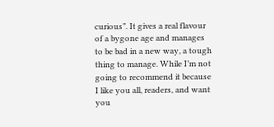curious”. It gives a real flavour of a bygone age and manages to be bad in a new way, a tough thing to manage. While I’m not going to recommend it because I like you all, readers, and want you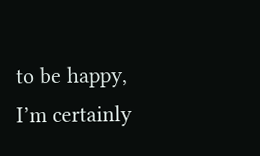to be happy, I’m certainly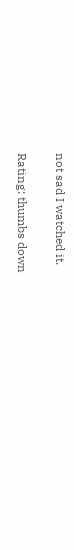not sad I watched it.

Rating: thumbs down